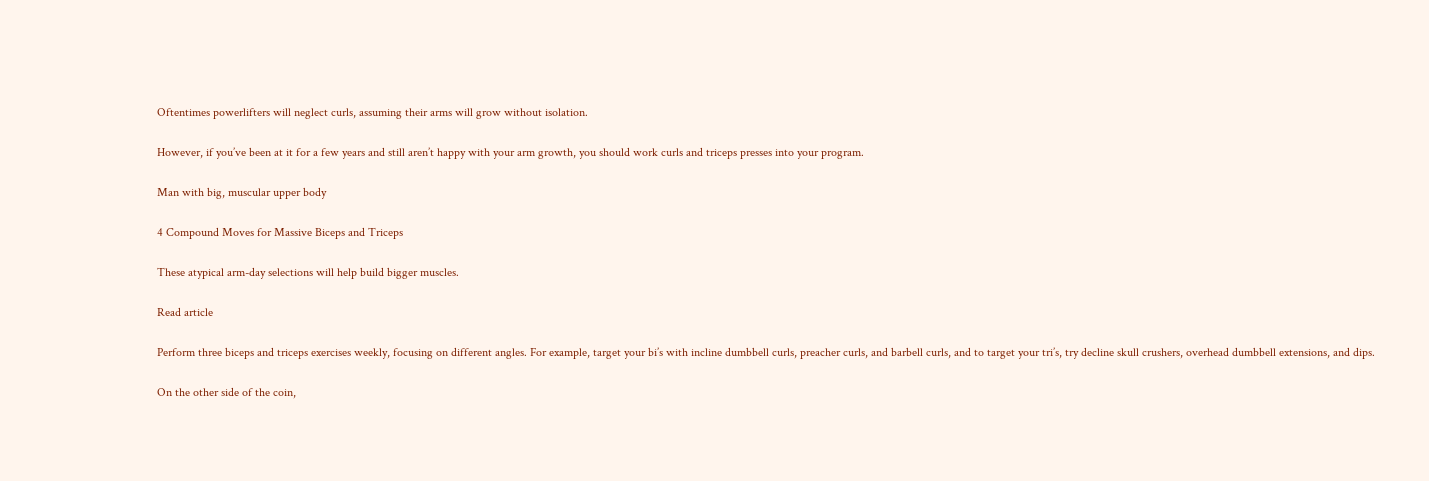Oftentimes powerlifters will neglect curls, assuming their arms will grow without isolation.

However, if you’ve been at it for a few years and still aren’t happy with your arm growth, you should work curls and triceps presses into your program.

Man with big, muscular upper body

4 Compound Moves for Massive Biceps and Triceps

These atypical arm-day selections will help build bigger muscles.

Read article

Perform three biceps and triceps exercises weekly, focusing on different angles. For example, target your bi’s with incline dumbbell curls, preacher curls, and barbell curls, and to target your tri’s, try decline skull crushers, overhead dumbbell extensions, and dips.

On the other side of the coin,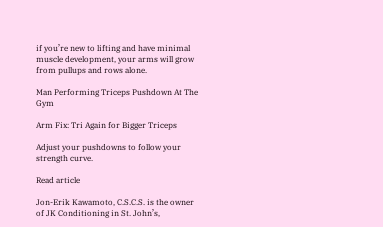if you’re new to lifting and have minimal muscle development, your arms will grow from pullups and rows alone.

Man Performing Triceps Pushdown At The Gym

Arm Fix: Tri Again for Bigger Triceps

Adjust your pushdowns to follow your strength curve.

Read article

Jon-Erik Kawamoto, C.S.C.S. is the owner of JK Conditioning in St. John’s,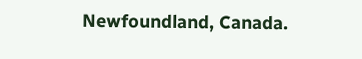Newfoundland, Canada.